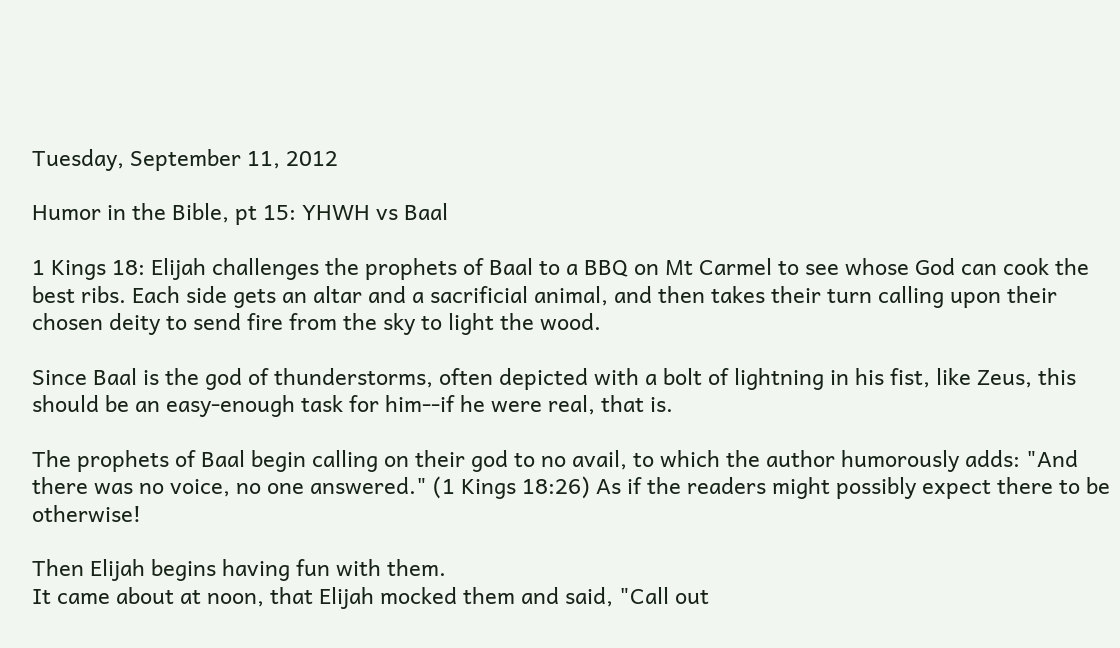Tuesday, September 11, 2012

Humor in the Bible, pt 15: YHWH vs Baal

1 Kings 18: Elijah challenges the prophets of Baal to a BBQ on Mt Carmel to see whose God can cook the best ribs. Each side gets an altar and a sacrificial animal, and then takes their turn calling upon their chosen deity to send fire from the sky to light the wood.

Since Baal is the god of thunderstorms, often depicted with a bolt of lightning in his fist, like Zeus, this should be an easy-enough task for him--if he were real, that is.

The prophets of Baal begin calling on their god to no avail, to which the author humorously adds: "And there was no voice, no one answered." (1 Kings 18:26) As if the readers might possibly expect there to be otherwise!

Then Elijah begins having fun with them.
It came about at noon, that Elijah mocked them and said, "Call out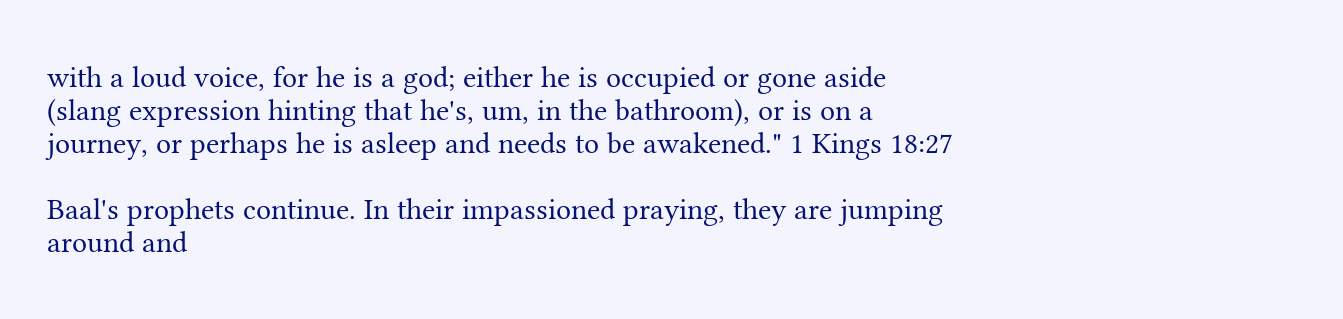with a loud voice, for he is a god; either he is occupied or gone aside (slang expression hinting that he's, um, in the bathroom), or is on a journey, or perhaps he is asleep and needs to be awakened." 1 Kings 18:27

Baal's prophets continue. In their impassioned praying, they are jumping around and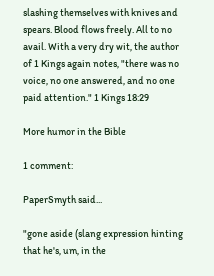slashing themselves with knives and spears. Blood flows freely. All to no avail. With a very dry wit, the author of 1 Kings again notes, "there was no voice, no one answered, and no one paid attention." 1 Kings 18:29

More humor in the Bible

1 comment:

PaperSmyth said...

"gone aside (slang expression hinting that he's, um, in the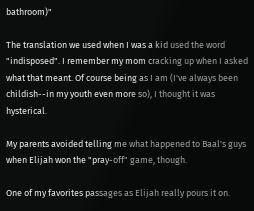bathroom)"

The translation we used when I was a kid used the word "indisposed". I remember my mom cracking up when I asked what that meant. Of course being as I am (I've always been childish--in my youth even more so), I thought it was hysterical.

My parents avoided telling me what happened to Baal's guys when Elijah won the "pray-off" game, though.

One of my favorites passages as Elijah really pours it on.